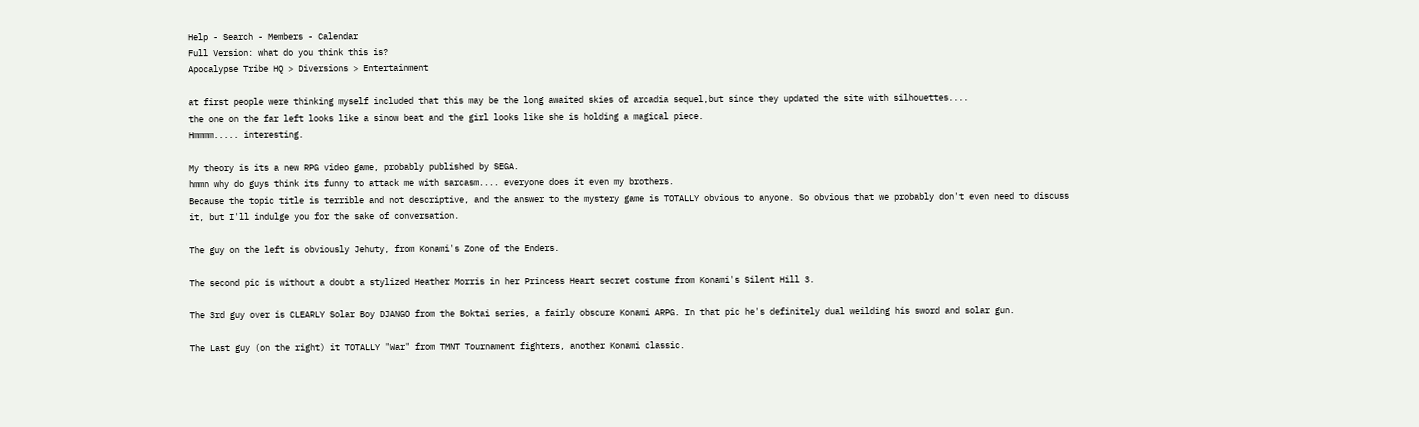Help - Search - Members - Calendar
Full Version: what do you think this is?
Apocalypse Tribe HQ > Diversions > Entertainment

at first people were thinking myself included that this may be the long awaited skies of arcadia sequel,but since they updated the site with silhouettes....
the one on the far left looks like a sinow beat and the girl looks like she is holding a magical piece.
Hmmmm..... interesting.

My theory is its a new RPG video game, probably published by SEGA.
hmmn why do guys think its funny to attack me with sarcasm.... everyone does it even my brothers.
Because the topic title is terrible and not descriptive, and the answer to the mystery game is TOTALLY obvious to anyone. So obvious that we probably don't even need to discuss it, but I'll indulge you for the sake of conversation.

The guy on the left is obviously Jehuty, from Konami's Zone of the Enders.

The second pic is without a doubt a stylized Heather Morris in her Princess Heart secret costume from Konami's Silent Hill 3.

The 3rd guy over is CLEARLY Solar Boy DJANGO from the Boktai series, a fairly obscure Konami ARPG. In that pic he's definitely dual weilding his sword and solar gun.

The Last guy (on the right) it TOTALLY "War" from TMNT Tournament fighters, another Konami classic.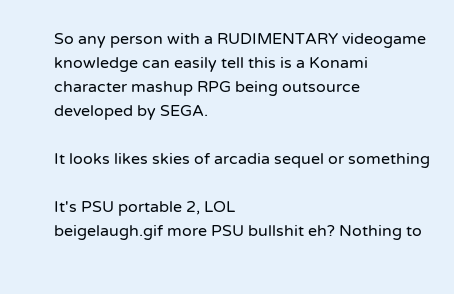So any person with a RUDIMENTARY videogame knowledge can easily tell this is a Konami character mashup RPG being outsource developed by SEGA.

It looks likes skies of arcadia sequel or something

It's PSU portable 2, LOL
beigelaugh.gif more PSU bullshit eh? Nothing to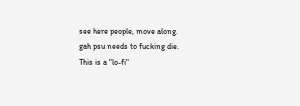see here people, move along.
gah psu needs to fucking die.
This is a "lo-fi"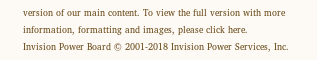version of our main content. To view the full version with more information, formatting and images, please click here.
Invision Power Board © 2001-2018 Invision Power Services, Inc.